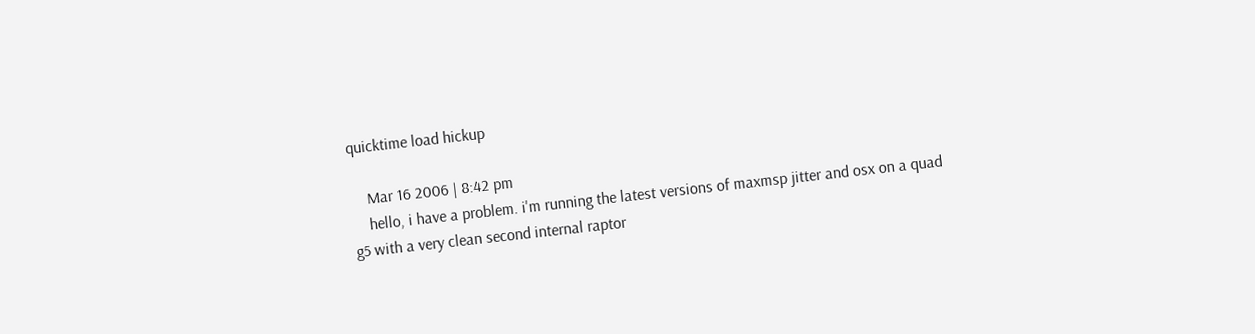quicktime load hickup

    Mar 16 2006 | 8:42 pm
    hello, i have a problem. i'm running the latest versions of maxmsp jitter and osx on a quad g5 with a very clean second internal raptor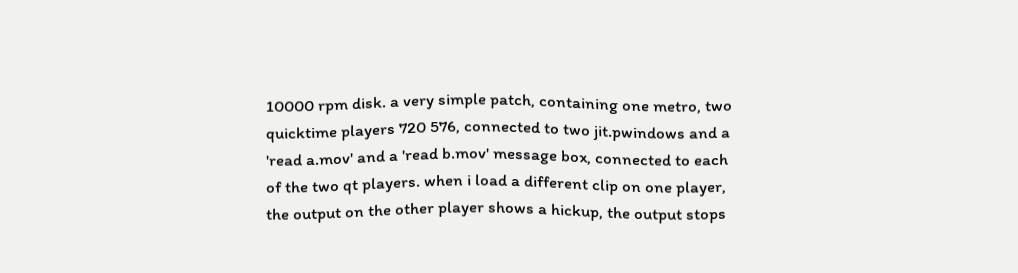10000 rpm disk. a very simple patch, containing one metro, two quicktime players 720 576, connected to two jit.pwindows and a 'read a.mov' and a 'read b.mov' message box, connected to each of the two qt players. when i load a different clip on one player, the output on the other player shows a hickup, the output stops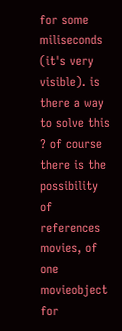for some miliseconds (it's very visible). is there a way to solve this ? of course there is the possibility of references movies, of one movieobject for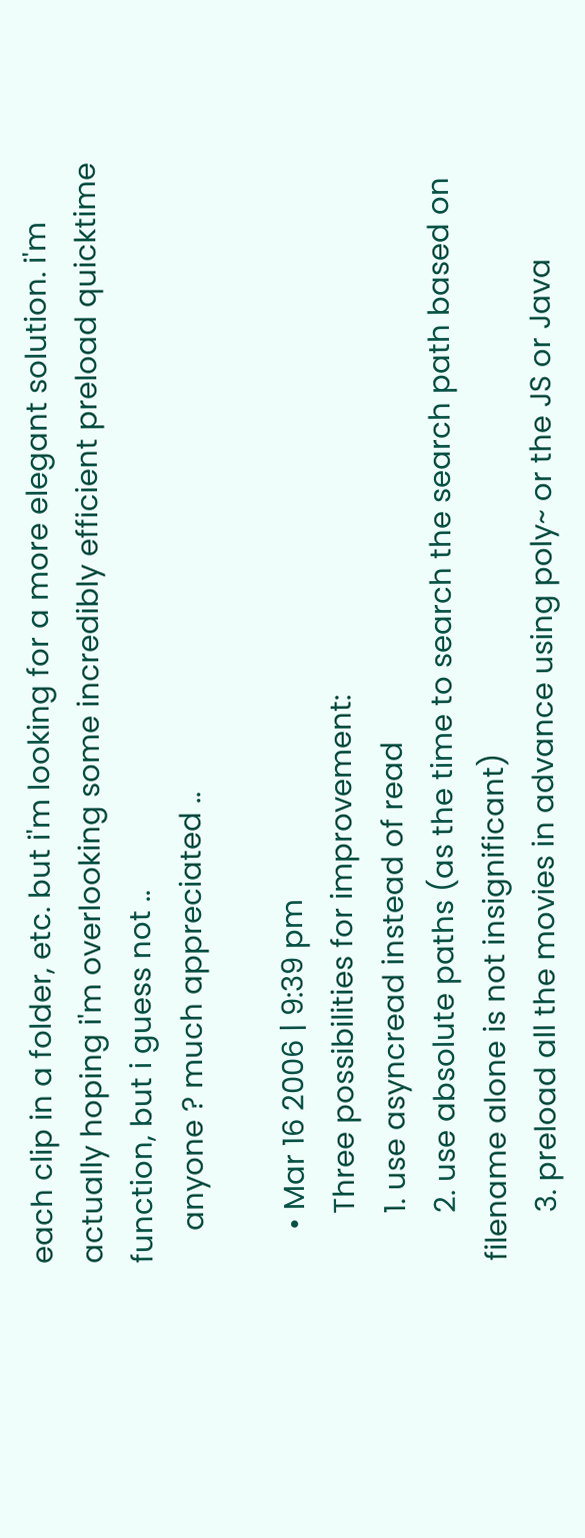each clip in a folder, etc. but i'm looking for a more elegant solution. i'm actually hoping i'm overlooking some incredibly efficient preload quicktime function, but i guess not ..
    anyone ? much appreciated ..

    • Mar 16 2006 | 9:39 pm
      Three possibilities for improvement:
      1. use asyncread instead of read
      2. use absolute paths (as the time to search the search path based on filename alone is not insignificant)
      3. preload all the movies in advance using poly~ or the JS or Java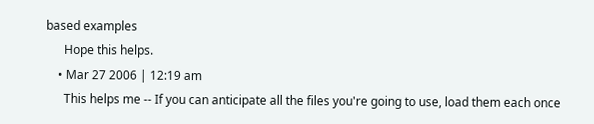based examples
      Hope this helps.
    • Mar 27 2006 | 12:19 am
      This helps me -- If you can anticipate all the files you're going to use, load them each once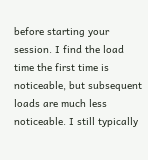before starting your session. I find the load time the first time is noticeable, but subsequent loads are much less noticeable. I still typically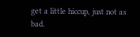get a little hiccup, just not as bad.